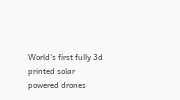World’s first fully 3d printed solar powered drones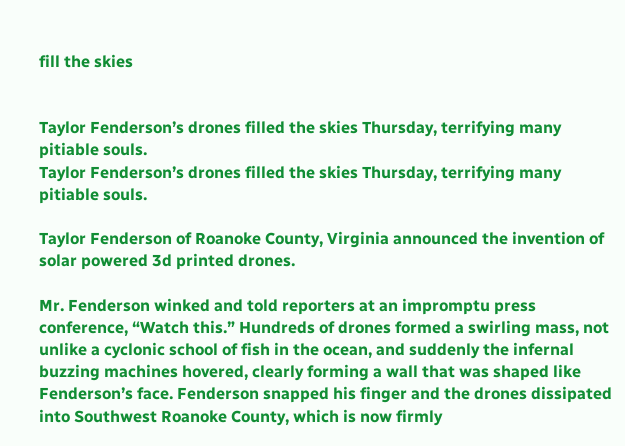fill the skies


Taylor Fenderson’s drones filled the skies Thursday, terrifying many pitiable souls.
Taylor Fenderson’s drones filled the skies Thursday, terrifying many pitiable souls.

Taylor Fenderson of Roanoke County, Virginia announced the invention of solar powered 3d printed drones.

Mr. Fenderson winked and told reporters at an impromptu press conference, “Watch this.” Hundreds of drones formed a swirling mass, not unlike a cyclonic school of fish in the ocean, and suddenly the infernal buzzing machines hovered, clearly forming a wall that was shaped like Fenderson’s face. Fenderson snapped his finger and the drones dissipated into Southwest Roanoke County, which is now firmly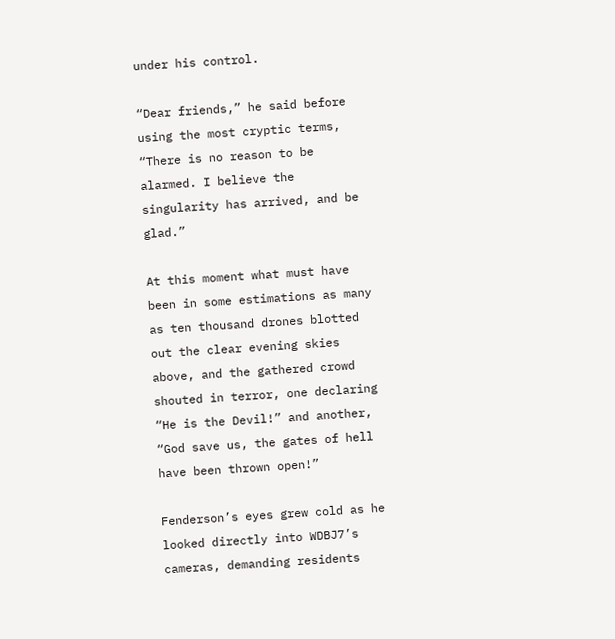under his control.

“Dear friends,” he said before using the most cryptic terms, “There is no reason to be alarmed. I believe the singularity has arrived, and be glad.”

At this moment what must have been in some estimations as many as ten thousand drones blotted out the clear evening skies above, and the gathered crowd shouted in terror, one declaring “He is the Devil!” and another, “God save us, the gates of hell have been thrown open!”

Fenderson’s eyes grew cold as he looked directly into WDBJ7’s cameras, demanding residents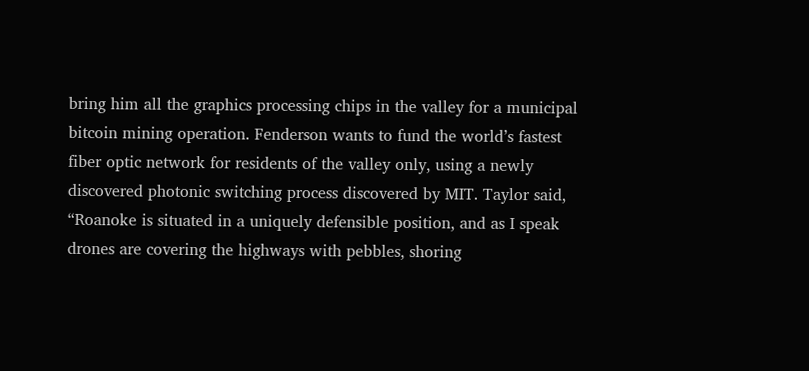bring him all the graphics processing chips in the valley for a municipal bitcoin mining operation. Fenderson wants to fund the world’s fastest fiber optic network for residents of the valley only, using a newly discovered photonic switching process discovered by MIT. Taylor said, “Roanoke is situated in a uniquely defensible position, and as I speak drones are covering the highways with pebbles, shoring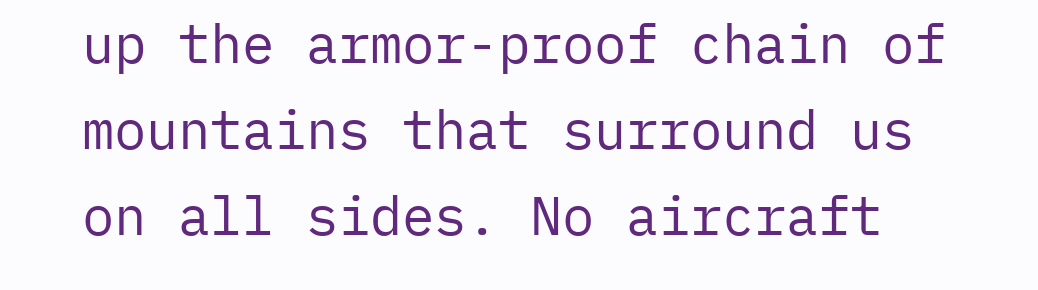up the armor-proof chain of mountains that surround us on all sides. No aircraft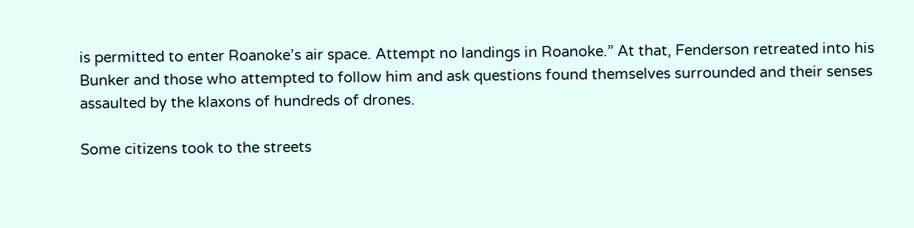is permitted to enter Roanoke’s air space. Attempt no landings in Roanoke.” At that, Fenderson retreated into his Bunker and those who attempted to follow him and ask questions found themselves surrounded and their senses assaulted by the klaxons of hundreds of drones.

Some citizens took to the streets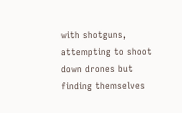with shotguns, attempting to shoot down drones but finding themselves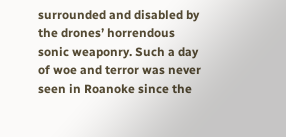surrounded and disabled by the drones’ horrendous sonic weaponry. Such a day of woe and terror was never seen in Roanoke since the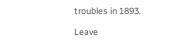troubles in 1893.

Leave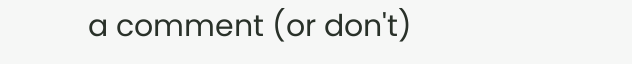a comment (or don't)